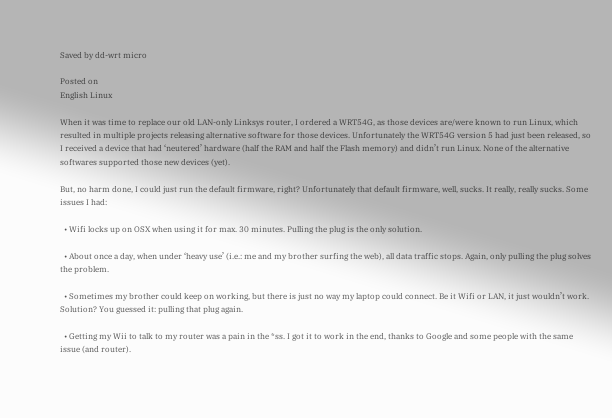Saved by dd-wrt micro

Posted on
English Linux

When it was time to replace our old LAN-only Linksys router, I ordered a WRT54G, as those devices are/were known to run Linux, which resulted in multiple projects releasing alternative software for those devices. Unfortunately the WRT54G version 5 had just been released, so I received a device that had ‘neutered’ hardware (half the RAM and half the Flash memory) and didn’t run Linux. None of the alternative softwares supported those new devices (yet).

But, no harm done, I could just run the default firmware, right? Unfortunately that default firmware, well, sucks. It really, really sucks. Some issues I had:

  • Wifi locks up on OSX when using it for max. 30 minutes. Pulling the plug is the only solution.

  • About once a day, when under ‘heavy use’ (i.e.: me and my brother surfing the web), all data traffic stops. Again, only pulling the plug solves the problem.

  • Sometimes my brother could keep on working, but there is just no way my laptop could connect. Be it Wifi or LAN, it just wouldn’t work. Solution? You guessed it: pulling that plug again.

  • Getting my Wii to talk to my router was a pain in the *ss. I got it to work in the end, thanks to Google and some people with the same issue (and router).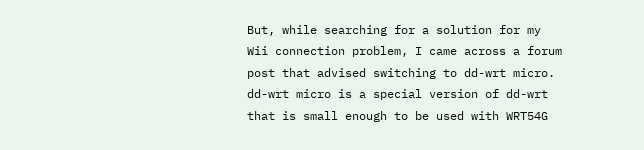But, while searching for a solution for my Wii connection problem, I came across a forum post that advised switching to dd-wrt micro. dd-wrt micro is a special version of dd-wrt that is small enough to be used with WRT54G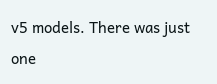v5 models. There was just one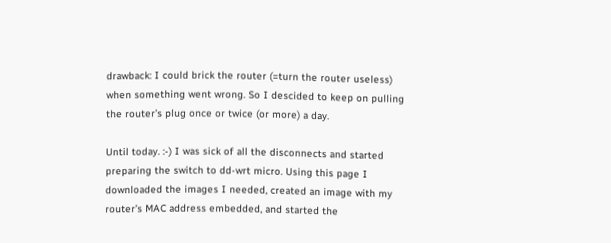drawback: I could brick the router (=turn the router useless) when something went wrong. So I descided to keep on pulling the router’s plug once or twice (or more) a day.

Until today. :-) I was sick of all the disconnects and started preparing the switch to dd-wrt micro. Using this page I downloaded the images I needed, created an image with my router’s MAC address embedded, and started the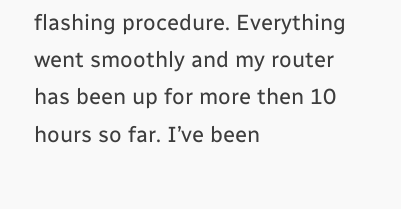flashing procedure. Everything went smoothly and my router has been up for more then 10 hours so far. I’ve been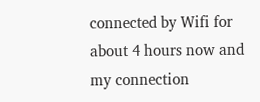connected by Wifi for about 4 hours now and my connection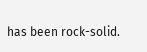has been rock-solid.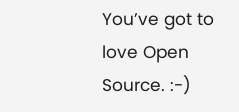You’ve got to love Open Source. :-)